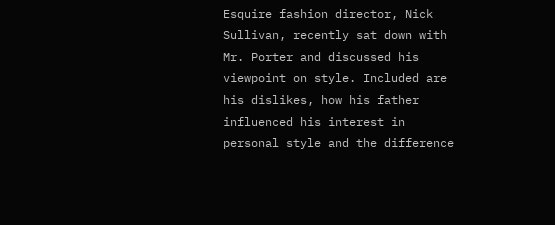Esquire fashion director, Nick Sullivan, recently sat down with Mr. Porter and discussed his viewpoint on style. Included are his dislikes, how his father influenced his interest in personal style and the difference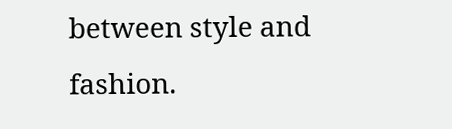between style and fashion.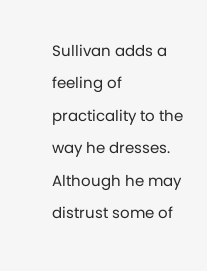Sullivan adds a feeling of practicality to the way he dresses. Although he may distrust some of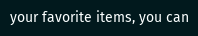your favorite items, you can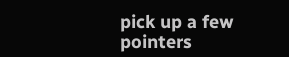pick up a few pointers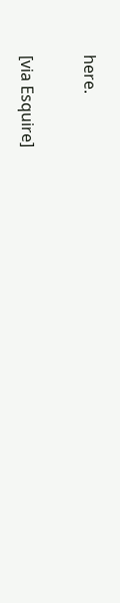here.


[via Esquire]